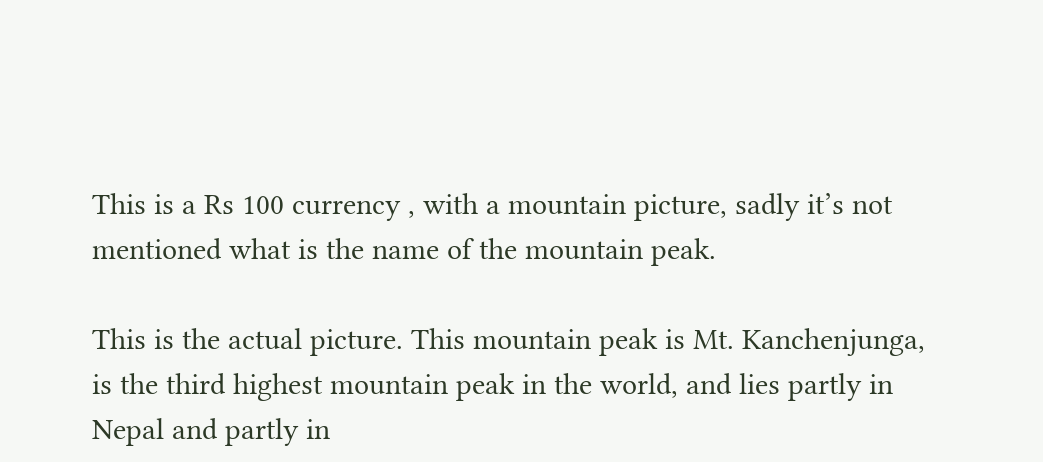This is a Rs 100 currency , with a mountain picture, sadly it’s not mentioned what is the name of the mountain peak.

This is the actual picture. This mountain peak is Mt. Kanchenjunga, is the third highest mountain peak in the world, and lies partly in Nepal and partly in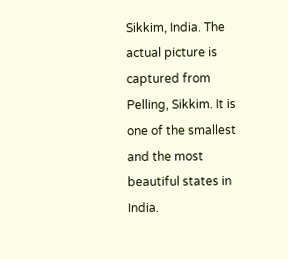Sikkim, India. The actual picture is captured from Pelling, Sikkim. It is one of the smallest and the most beautiful states in India.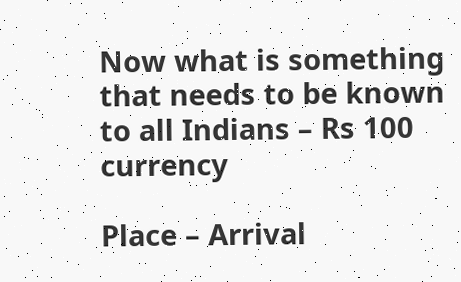Now what is something that needs to be known to all Indians – Rs 100 currency

Place – Arrival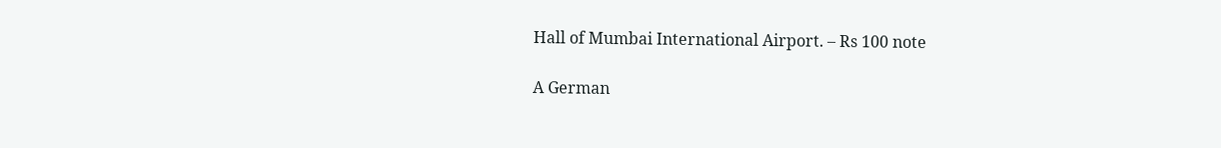Hall of Mumbai International Airport. – Rs 100 note

A German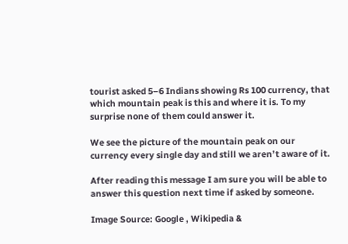tourist asked 5–6 Indians showing Rs 100 currency, that which mountain peak is this and where it is. To my surprise none of them could answer it.

We see the picture of the mountain peak on our currency every single day and still we aren’t aware of it.

After reading this message I am sure you will be able to answer this question next time if asked by someone.

Image Source: Google , Wikipedia &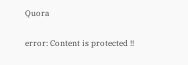Quora

error: Content is protected !!